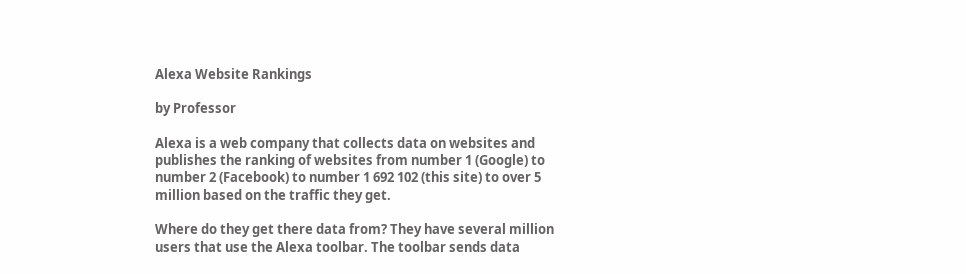Alexa Website Rankings

by Professor

Alexa is a web company that collects data on websites and publishes the ranking of websites from number 1 (Google) to number 2 (Facebook) to number 1 692 102 (this site) to over 5 million based on the traffic they get.

Where do they get there data from? They have several million users that use the Alexa toolbar. The toolbar sends data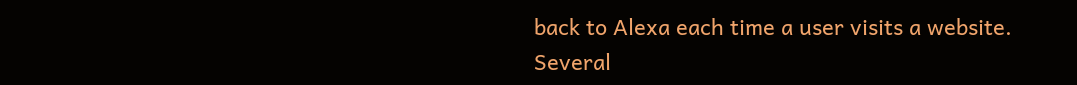back to Alexa each time a user visits a website. Several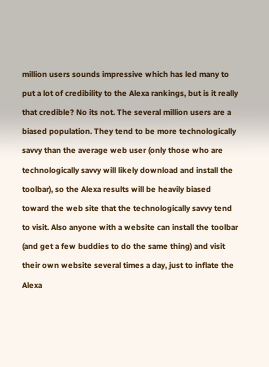million users sounds impressive which has led many to put a lot of credibility to the Alexa rankings, but is it really that credible? No its not. The several million users are a biased population. They tend to be more technologically savvy than the average web user (only those who are technologically savvy will likely download and install the toolbar), so the Alexa results will be heavily biased toward the web site that the technologically savvy tend to visit. Also anyone with a website can install the toolbar (and get a few buddies to do the same thing) and visit their own website several times a day, just to inflate the Alexa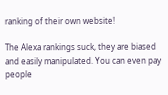ranking of their own website!

The Alexa rankings suck, they are biased and easily manipulated. You can even pay people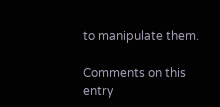to manipulate them.

Comments on this entry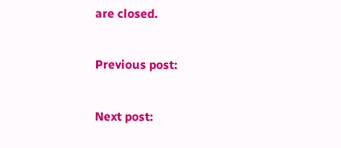are closed.

Previous post:

Next post: